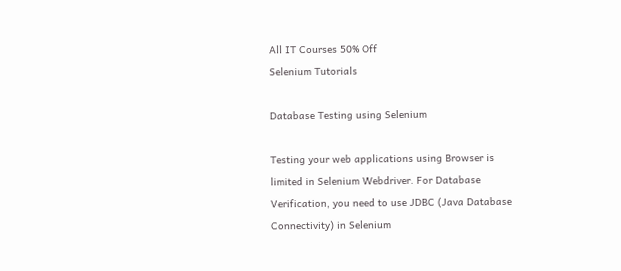All IT Courses 50% Off
Selenium Tutorials

Database Testing using Selenium

Testing your web applications using Browser is limited in Selenium Webdriver. For Database Verification, you need to use JDBC (Java Database Connectivity) in Selenium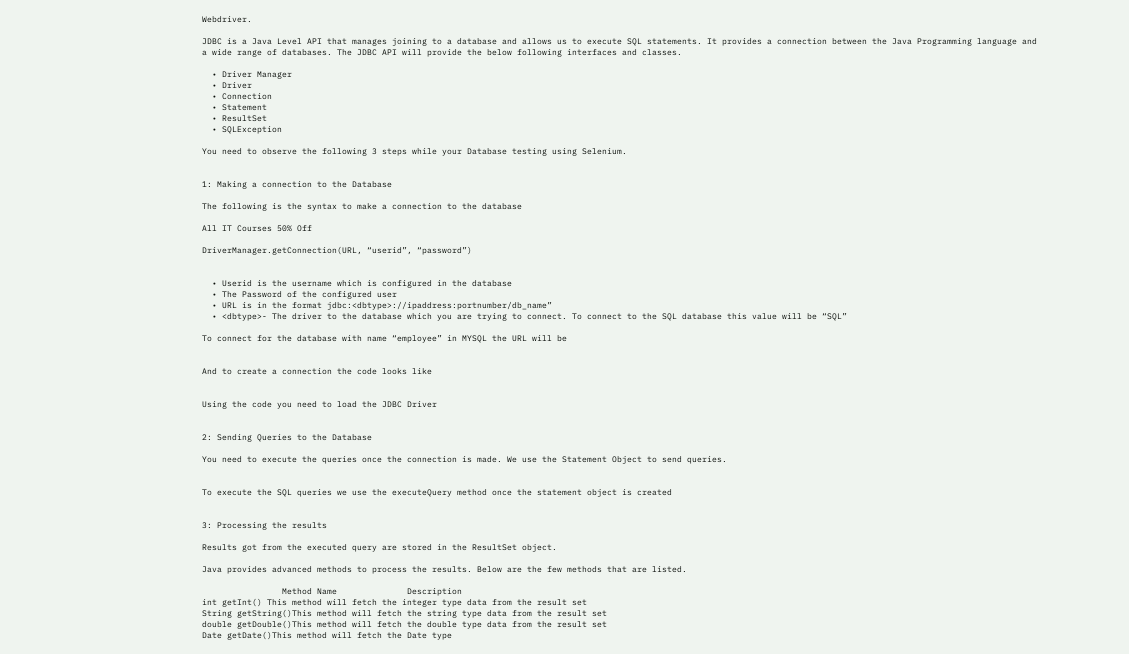Webdriver.

JDBC is a Java Level API that manages joining to a database and allows us to execute SQL statements. It provides a connection between the Java Programming language and a wide range of databases. The JDBC API will provide the below following interfaces and classes.

  • Driver Manager
  • Driver
  • Connection
  • Statement
  • ResultSet
  • SQLException

You need to observe the following 3 steps while your Database testing using Selenium.


1: Making a connection to the Database

The following is the syntax to make a connection to the database

All IT Courses 50% Off

DriverManager.getConnection(URL, “userid”, “password”)


  • Userid is the username which is configured in the database
  • The Password of the configured user
  • URL is in the format jdbc:<dbtype>://ipaddress:portnumber/db_name”
  • <dbtype>- The driver to the database which you are trying to connect. To connect to the SQL database this value will be “SQL”

To connect for the database with name “employee” in MYSQL the URL will be


And to create a connection the code looks like


Using the code you need to load the JDBC Driver


2: Sending Queries to the Database

You need to execute the queries once the connection is made. We use the Statement Object to send queries.


To execute the SQL queries we use the executeQuery method once the statement object is created


3: Processing the results

Results got from the executed query are stored in the ResultSet object.

Java provides advanced methods to process the results. Below are the few methods that are listed.

                Method Name              Description
int getInt() This method will fetch the integer type data from the result set
String getString()This method will fetch the string type data from the result set
double getDouble()This method will fetch the double type data from the result set
Date getDate()This method will fetch the Date type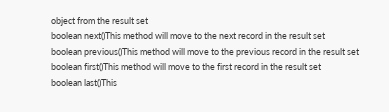object from the result set
boolean next()This method will move to the next record in the result set
boolean previous()This method will move to the previous record in the result set
boolean first()This method will move to the first record in the result set
boolean last()This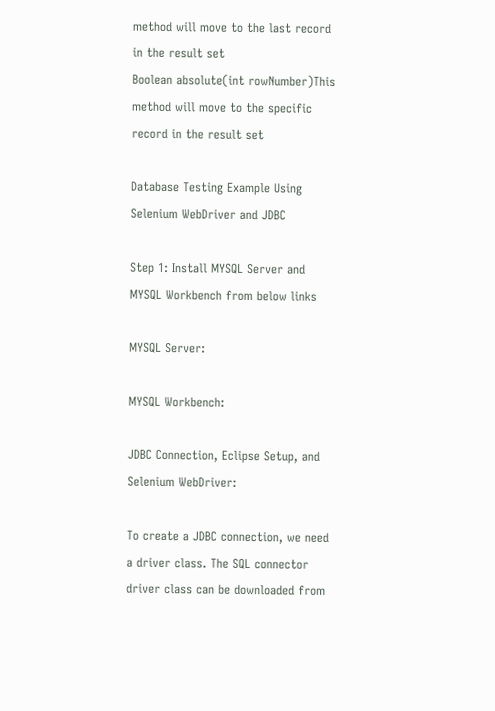method will move to the last record in the result set
Boolean absolute(int rowNumber)This method will move to the specific record in the result set

Database Testing Example Using Selenium WebDriver and JDBC

Step 1: Install MYSQL Server and MYSQL Workbench from below links

MYSQL Server:

MYSQL Workbench:

JDBC Connection, Eclipse Setup, and Selenium WebDriver:

To create a JDBC connection, we need a driver class. The SQL connector driver class can be downloaded from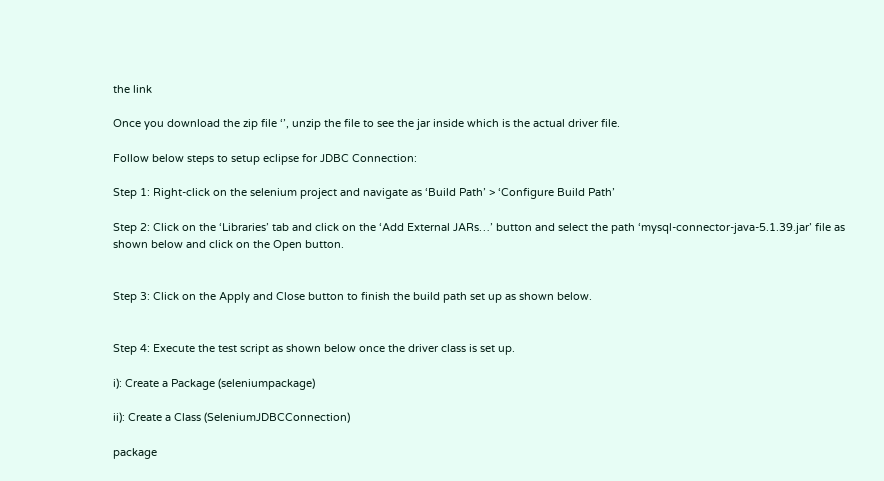the link

Once you download the zip file ‘’, unzip the file to see the jar inside which is the actual driver file.

Follow below steps to setup eclipse for JDBC Connection:

Step 1: Right-click on the selenium project and navigate as ‘Build Path’ > ‘Configure Build Path’

Step 2: Click on the ‘Libraries’ tab and click on the ‘Add External JARs…’ button and select the path ‘mysql-connector-java-5.1.39.jar’ file as shown below and click on the Open button.


Step 3: Click on the Apply and Close button to finish the build path set up as shown below.


Step 4: Execute the test script as shown below once the driver class is set up.

i): Create a Package (seleniumpackage)

ii): Create a Class (SeleniumJDBCConnection)

package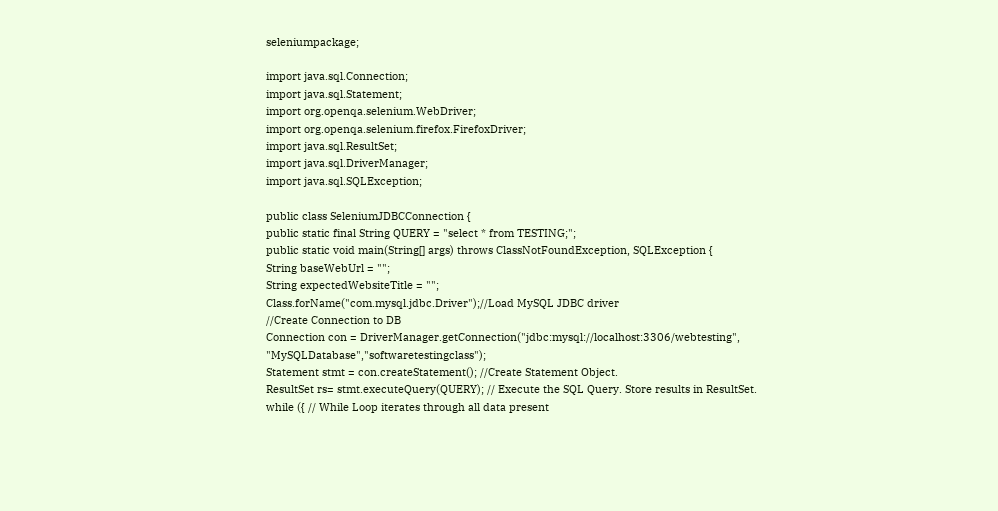seleniumpackage;

import java.sql.Connection;
import java.sql.Statement;
import org.openqa.selenium.WebDriver;
import org.openqa.selenium.firefox.FirefoxDriver;
import java.sql.ResultSet;
import java.sql.DriverManager;
import java.sql.SQLException;

public class SeleniumJDBCConnection {
public static final String QUERY = "select * from TESTING;";
public static void main(String[] args) throws ClassNotFoundException, SQLException {
String baseWebUrl = "";
String expectedWebsiteTitle = "";
Class.forName("com.mysql.jdbc.Driver");//Load MySQL JDBC driver
//Create Connection to DB
Connection con = DriverManager.getConnection("jdbc:mysql://localhost:3306/webtesting", "MySQLDatabase","softwaretestingclass");
Statement stmt = con.createStatement(); //Create Statement Object.
ResultSet rs= stmt.executeQuery(QUERY); // Execute the SQL Query. Store results in ResultSet.
while ({ // While Loop iterates through all data present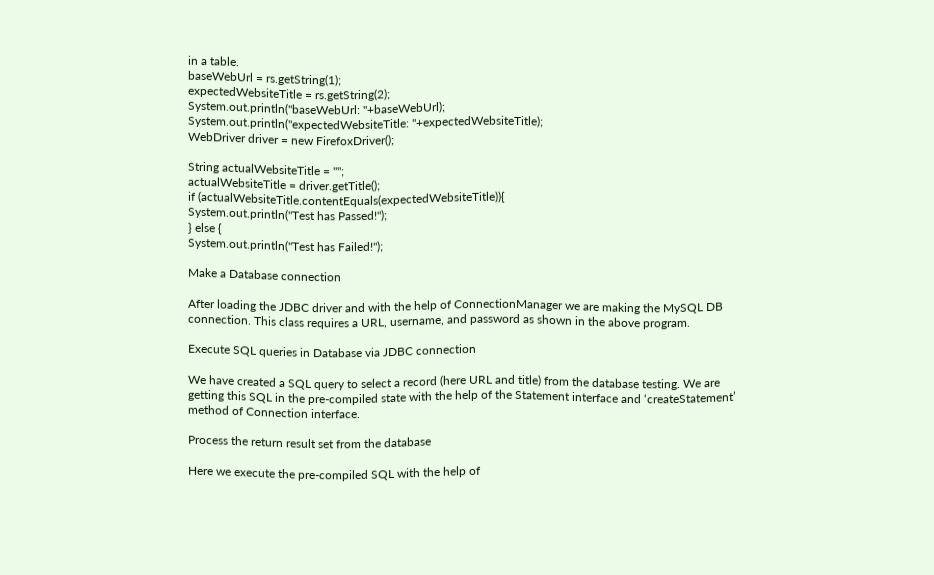in a table.
baseWebUrl = rs.getString(1);
expectedWebsiteTitle = rs.getString(2);
System.out.println("baseWebUrl: "+baseWebUrl);
System.out.println("expectedWebsiteTitle: "+expectedWebsiteTitle);
WebDriver driver = new FirefoxDriver();

String actualWebsiteTitle = "";
actualWebsiteTitle = driver.getTitle();
if (actualWebsiteTitle.contentEquals(expectedWebsiteTitle)){
System.out.println("Test has Passed!");
} else {
System.out.println("Test has Failed!");

Make a Database connection

After loading the JDBC driver and with the help of ConnectionManager we are making the MySQL DB connection. This class requires a URL, username, and password as shown in the above program.

Execute SQL queries in Database via JDBC connection

We have created a SQL query to select a record (here URL and title) from the database testing. We are getting this SQL in the pre-compiled state with the help of the Statement interface and ‘createStatement’ method of Connection interface.

Process the return result set from the database

Here we execute the pre-compiled SQL with the help of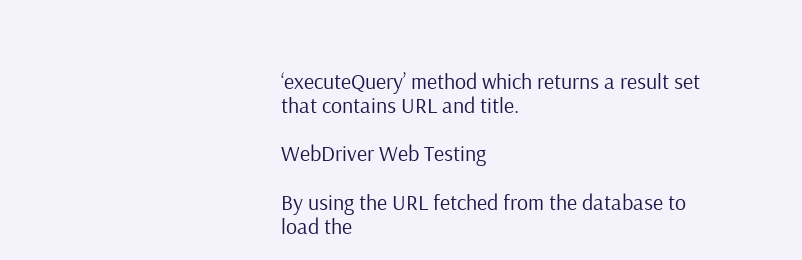‘executeQuery’ method which returns a result set that contains URL and title.

WebDriver Web Testing

By using the URL fetched from the database to load the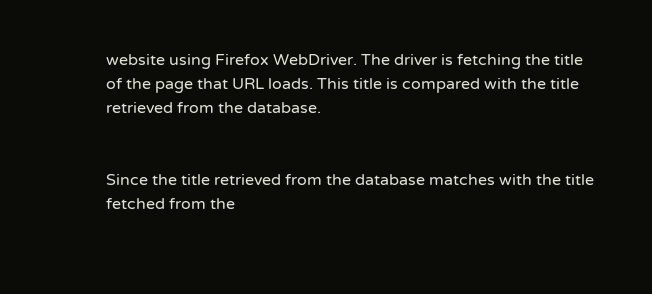website using Firefox WebDriver. The driver is fetching the title of the page that URL loads. This title is compared with the title retrieved from the database.


Since the title retrieved from the database matches with the title fetched from the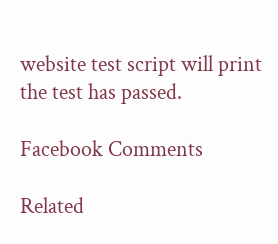website test script will print the test has passed.

Facebook Comments

Related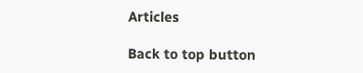Articles

Back to top button